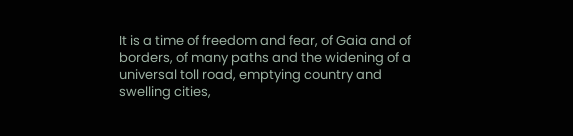It is a time of freedom and fear, of Gaia and of borders, of many paths and the widening of a universal toll road, emptying country and swelling cities,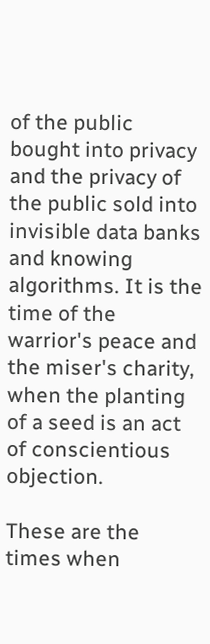of the public bought into privacy and the privacy of the public sold into invisible data banks and knowing algorithms. It is the time of the warrior's peace and the miser's charity, when the planting of a seed is an act of conscientious objection.

These are the times when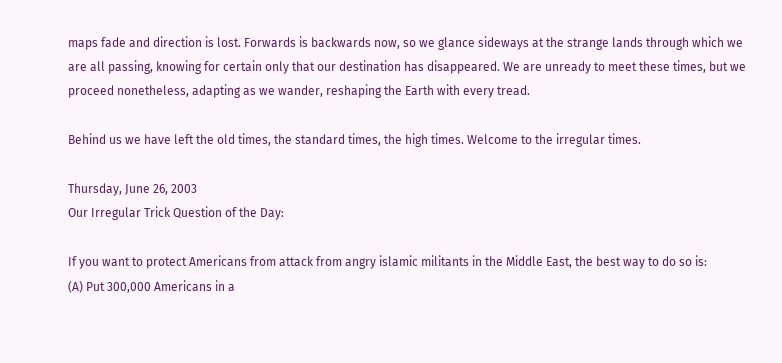maps fade and direction is lost. Forwards is backwards now, so we glance sideways at the strange lands through which we are all passing, knowing for certain only that our destination has disappeared. We are unready to meet these times, but we proceed nonetheless, adapting as we wander, reshaping the Earth with every tread.

Behind us we have left the old times, the standard times, the high times. Welcome to the irregular times.

Thursday, June 26, 2003
Our Irregular Trick Question of the Day:

If you want to protect Americans from attack from angry islamic militants in the Middle East, the best way to do so is:
(A) Put 300,000 Americans in a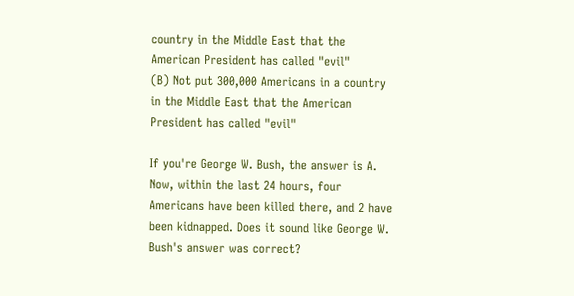country in the Middle East that the American President has called "evil"
(B) Not put 300,000 Americans in a country in the Middle East that the American President has called "evil"

If you're George W. Bush, the answer is A. Now, within the last 24 hours, four Americans have been killed there, and 2 have been kidnapped. Does it sound like George W. Bush's answer was correct?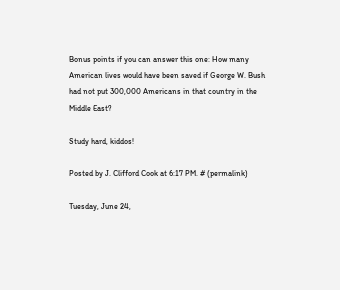Bonus points if you can answer this one: How many American lives would have been saved if George W. Bush had not put 300,000 Americans in that country in the Middle East?

Study hard, kiddos!

Posted by J. Clifford Cook at 6:17 PM. # (permalink)

Tuesday, June 24,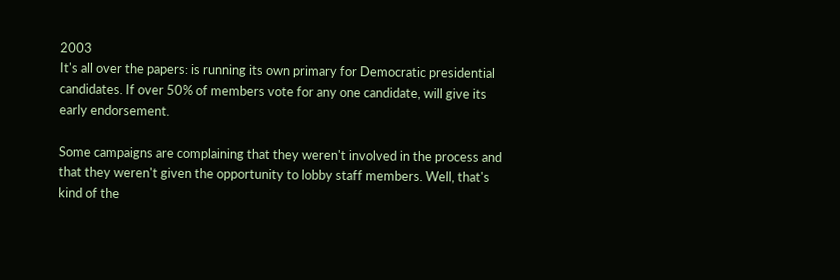2003
It's all over the papers: is running its own primary for Democratic presidential candidates. If over 50% of members vote for any one candidate, will give its early endorsement.

Some campaigns are complaining that they weren't involved in the process and that they weren't given the opportunity to lobby staff members. Well, that's kind of the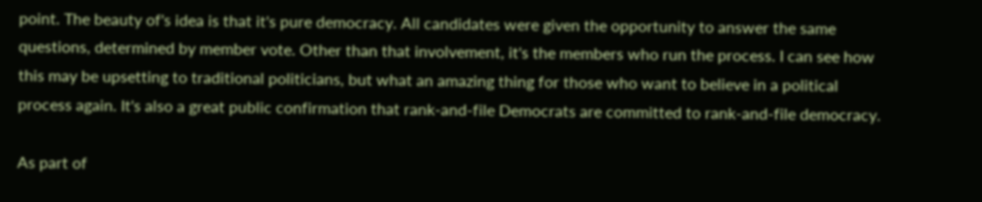point. The beauty of's idea is that it's pure democracy. All candidates were given the opportunity to answer the same questions, determined by member vote. Other than that involvement, it's the members who run the process. I can see how this may be upsetting to traditional politicians, but what an amazing thing for those who want to believe in a political process again. It's also a great public confirmation that rank-and-file Democrats are committed to rank-and-file democracy.

As part of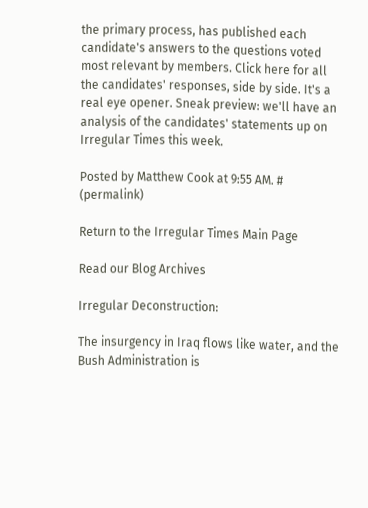the primary process, has published each candidate's answers to the questions voted most relevant by members. Click here for all the candidates' responses, side by side. It's a real eye opener. Sneak preview: we'll have an analysis of the candidates' statements up on Irregular Times this week.

Posted by Matthew Cook at 9:55 AM. # (permalink)

Return to the Irregular Times Main Page

Read our Blog Archives

Irregular Deconstruction:

The insurgency in Iraq flows like water, and the Bush Administration is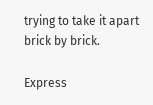trying to take it apart brick by brick.

Express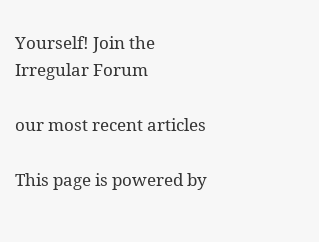Yourself! Join the Irregular Forum

our most recent articles

This page is powered by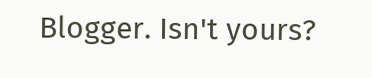Blogger. Isn't yours?